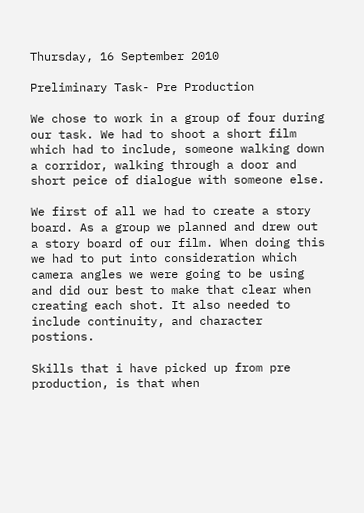Thursday, 16 September 2010

Preliminary Task- Pre Production

We chose to work in a group of four during our task. We had to shoot a short film which had to include, someone walking down a corridor, walking through a door and short peice of dialogue with someone else.

We first of all we had to create a story board. As a group we planned and drew out a story board of our film. When doing this we had to put into consideration which camera angles we were going to be using and did our best to make that clear when creating each shot. It also needed to include continuity, and character postions.

Skills that i have picked up from pre production, is that when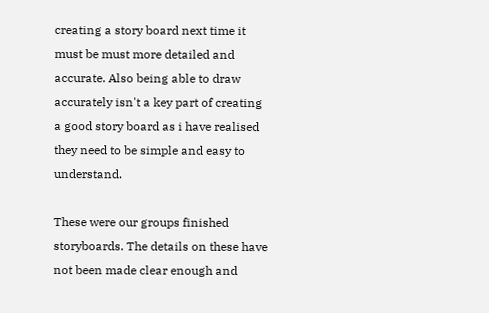creating a story board next time it must be must more detailed and accurate. Also being able to draw accurately isn't a key part of creating a good story board as i have realised they need to be simple and easy to understand.

These were our groups finished storyboards. The details on these have not been made clear enough and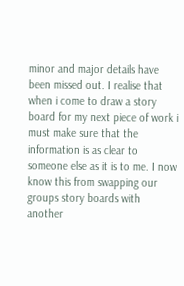minor and major details have been missed out. I realise that when i come to draw a story board for my next piece of work i must make sure that the information is as clear to someone else as it is to me. I now know this from swapping our groups story boards with another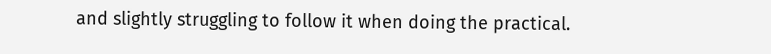and slightly struggling to follow it when doing the practical.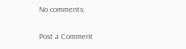No comments:

Post a Comment